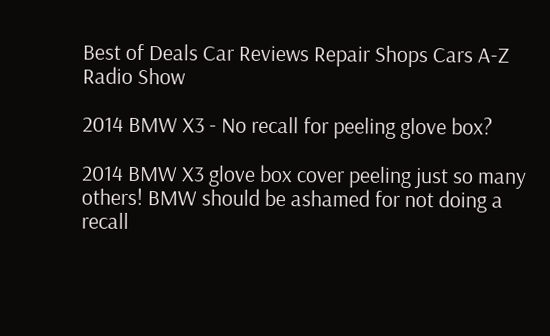Best of Deals Car Reviews Repair Shops Cars A-Z Radio Show

2014 BMW X3 - No recall for peeling glove box?

2014 BMW X3 glove box cover peeling just so many others! BMW should be ashamed for not doing a recall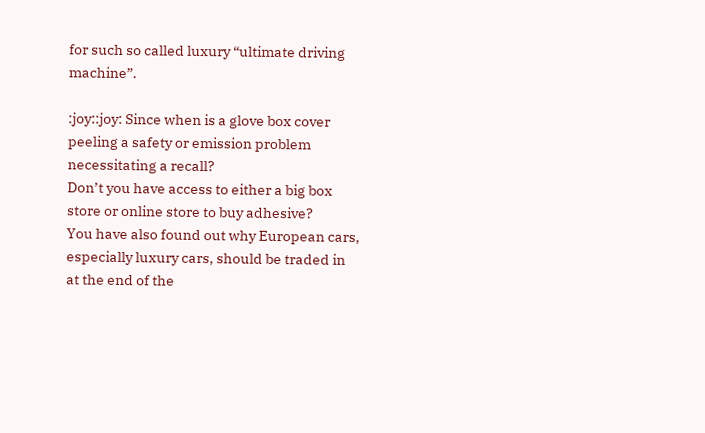for such so called luxury “ultimate driving machine”.

:joy::joy: Since when is a glove box cover peeling a safety or emission problem necessitating a recall?
Don’t you have access to either a big box store or online store to buy adhesive?
You have also found out why European cars, especially luxury cars, should be traded in at the end of the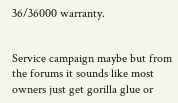36/36000 warranty.


Service campaign maybe but from the forums it sounds like most owners just get gorilla glue or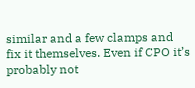similar and a few clamps and fix it themselves. Even if CPO it’s probably not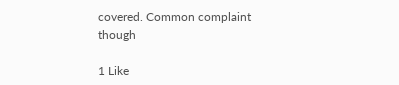covered. Common complaint though

1 Like